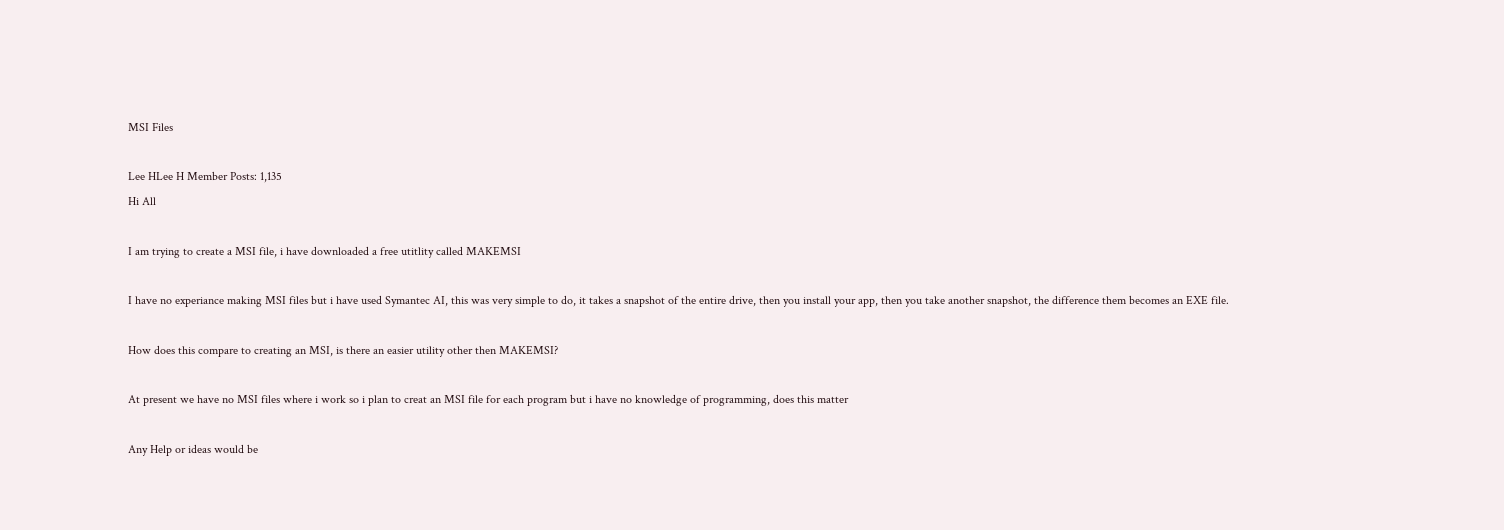MSI Files

Lee HLee H Member Posts: 1,135
Hi All

I am trying to create a MSI file, i have downloaded a free utitlity called MAKEMSI

I have no experiance making MSI files but i have used Symantec AI, this was very simple to do, it takes a snapshot of the entire drive, then you install your app, then you take another snapshot, the difference them becomes an EXE file.

How does this compare to creating an MSI, is there an easier utility other then MAKEMSI?

At present we have no MSI files where i work so i plan to creat an MSI file for each program but i have no knowledge of programming, does this matter

Any Help or ideas would be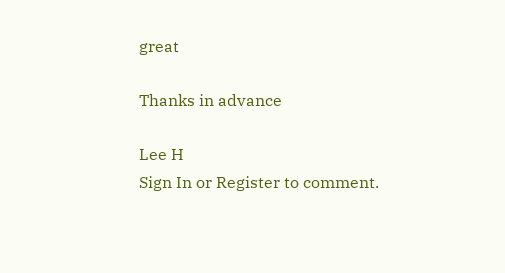great

Thanks in advance

Lee H
Sign In or Register to comment.